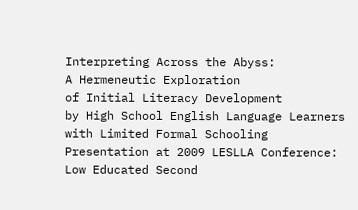Interpreting Across the Abyss:
A Hermeneutic Exploration
of Initial Literacy Development
by High School English Language Learners
with Limited Formal Schooling
Presentation at 2009 LESLLA Conference:
Low Educated Second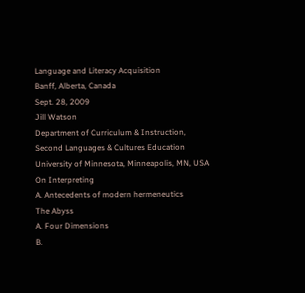Language and Literacy Acquisition
Banff, Alberta, Canada
Sept. 28, 2009
Jill Watson
Department of Curriculum & Instruction,
Second Languages & Cultures Education
University of Minnesota, Minneapolis, MN, USA
On Interpreting
A. Antecedents of modern hermeneutics
The Abyss
A. Four Dimensions
B.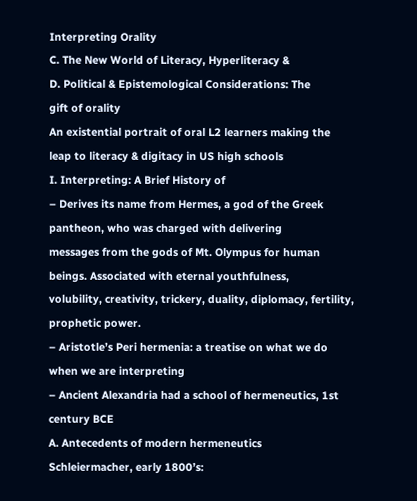Interpreting Orality
C. The New World of Literacy, Hyperliteracy &
D. Political & Epistemological Considerations: The
gift of orality
An existential portrait of oral L2 learners making the
leap to literacy & digitacy in US high schools
I. Interpreting: A Brief History of
– Derives its name from Hermes, a god of the Greek
pantheon, who was charged with delivering
messages from the gods of Mt. Olympus for human
beings. Associated with eternal youthfulness,
volubility, creativity, trickery, duality, diplomacy, fertility,
prophetic power.
– Aristotle’s Peri hermenia: a treatise on what we do
when we are interpreting
– Ancient Alexandria had a school of hermeneutics, 1st
century BCE
A. Antecedents of modern hermeneutics
Schleiermacher, early 1800’s: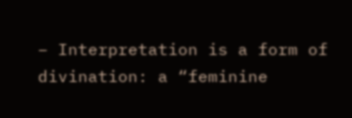– Interpretation is a form of divination: a “feminine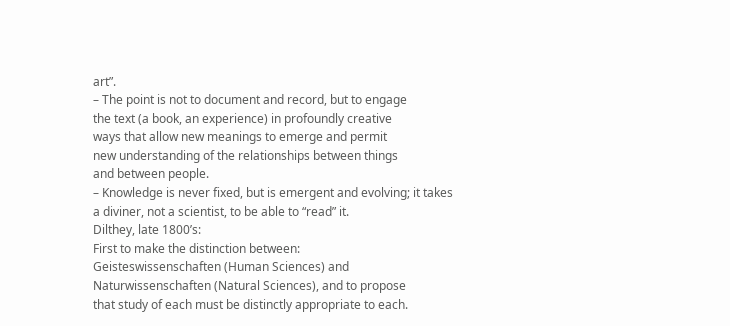art”.
– The point is not to document and record, but to engage
the text (a book, an experience) in profoundly creative
ways that allow new meanings to emerge and permit
new understanding of the relationships between things
and between people.
– Knowledge is never fixed, but is emergent and evolving; it takes
a diviner, not a scientist, to be able to “read” it.
Dilthey, late 1800’s:
First to make the distinction between:
Geisteswissenschaften (Human Sciences) and
Naturwissenschaften (Natural Sciences), and to propose
that study of each must be distinctly appropriate to each.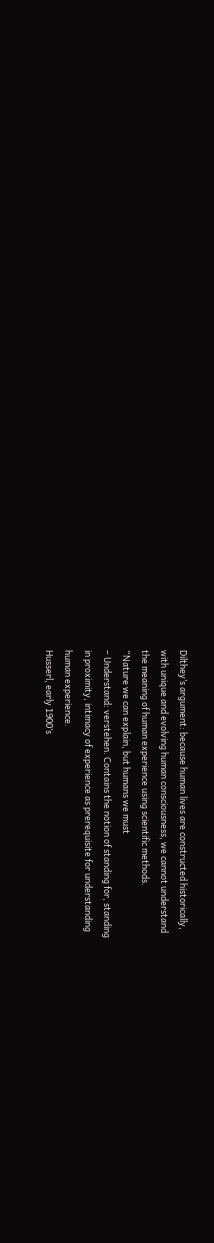Dilthey’s argument: because human lives are constructed historically,
with unique and evolving human consciousness, we cannot understand
the meaning of human experience using scientific methods.
“Nature we can explain, but humans we must
– Understand: verstehen. Contains the notion of standing for, standing
in proximity, intimacy of experience as prerequisite for understanding
human experience.
Husserl, early 1900’s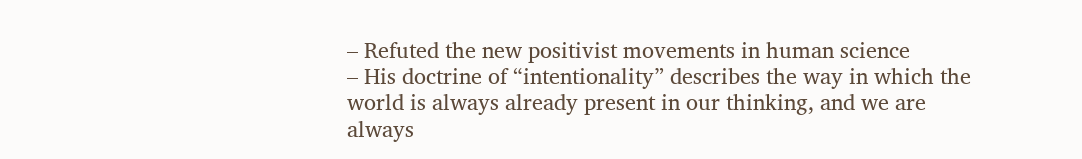– Refuted the new positivist movements in human science
– His doctrine of “intentionality” describes the way in which the
world is always already present in our thinking, and we are
always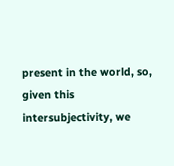present in the world, so, given this intersubjectivity, we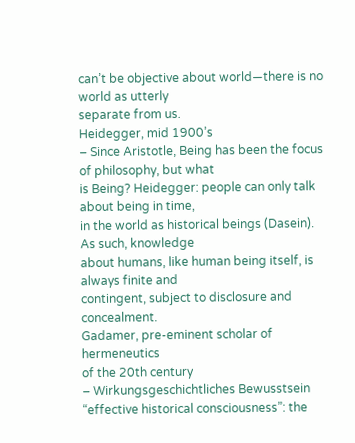can’t be objective about world—there is no world as utterly
separate from us.
Heidegger, mid 1900’s
– Since Aristotle, Being has been the focus of philosophy, but what
is Being? Heidegger: people can only talk about being in time,
in the world as historical beings (Dasein). As such, knowledge
about humans, like human being itself, is always finite and
contingent, subject to disclosure and concealment.
Gadamer, pre-eminent scholar of hermeneutics
of the 20th century
– Wirkungsgeschichtliches Bewusstsein
“effective historical consciousness”: the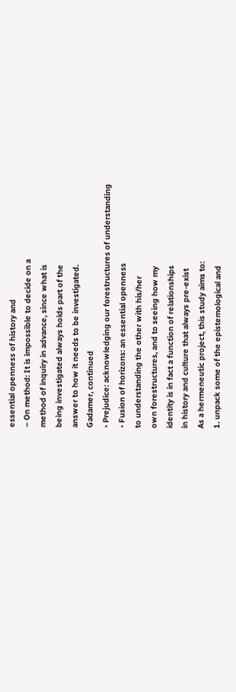essential openness of history and
– On method: It is impossible to decide on a
method of inquiry in advance, since what is
being investigated always holds part of the
answer to how it needs to be investigated.
Gadamer, continued
• Prejudice: acknowledging our forestructures of understanding
• Fusion of horizons: an essential openness
to understanding the other with his/her
own forestructures, and to seeing how my
identity is in fact a function of relationships
in history and culture that always pre-exist
As a hermeneutic project, this study aims to:
1. unpack some of the epistemological and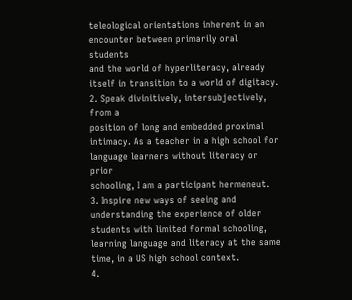teleological orientations inherent in an
encounter between primarily oral students
and the world of hyperliteracy, already
itself in transition to a world of digitacy.
2. Speak divinitively, intersubjectively, from a
position of long and embedded proximal
intimacy. As a teacher in a high school for
language learners without literacy or prior
schooling, I am a participant hermeneut.
3. Inspire new ways of seeing and
understanding the experience of older
students with limited formal schooling,
learning language and literacy at the same
time, in a US high school context.
4.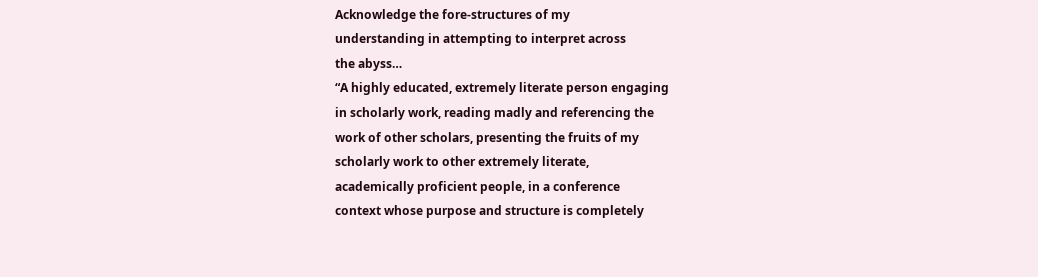Acknowledge the fore-structures of my
understanding in attempting to interpret across
the abyss…
“A highly educated, extremely literate person engaging
in scholarly work, reading madly and referencing the
work of other scholars, presenting the fruits of my
scholarly work to other extremely literate,
academically proficient people, in a conference
context whose purpose and structure is completely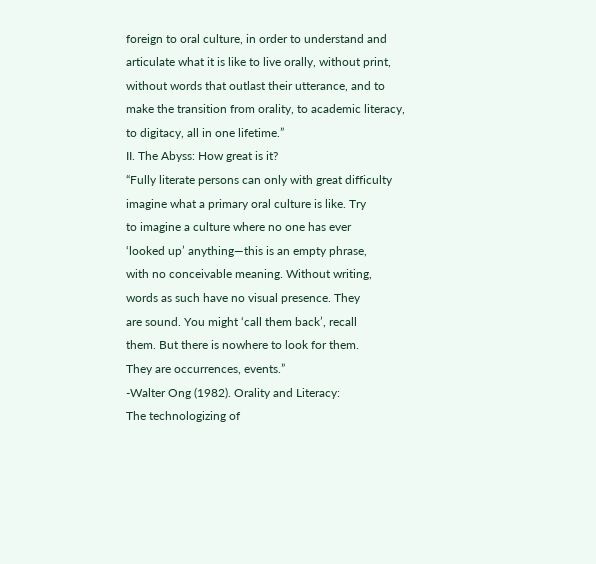foreign to oral culture, in order to understand and
articulate what it is like to live orally, without print,
without words that outlast their utterance, and to
make the transition from orality, to academic literacy,
to digitacy, all in one lifetime.”
II. The Abyss: How great is it?
“Fully literate persons can only with great difficulty
imagine what a primary oral culture is like. Try
to imagine a culture where no one has ever
‘looked up’ anything—this is an empty phrase,
with no conceivable meaning. Without writing,
words as such have no visual presence. They
are sound. You might ‘call them back’, recall
them. But there is nowhere to look for them.
They are occurrences, events.”
-Walter Ong (1982). Orality and Literacy:
The technologizing of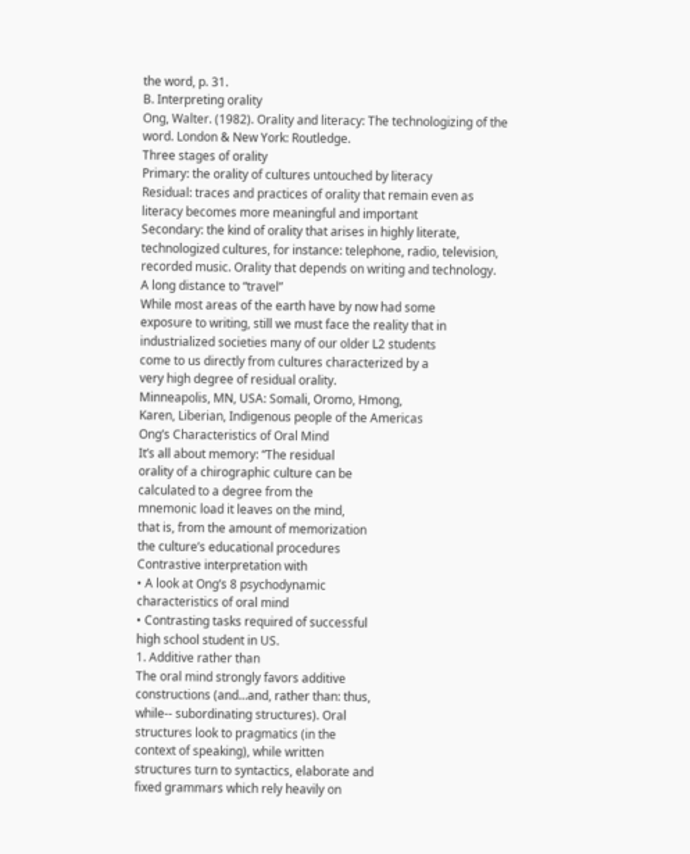the word, p. 31.
B. Interpreting orality
Ong, Walter. (1982). Orality and literacy: The technologizing of the
word. London & New York: Routledge.
Three stages of orality
Primary: the orality of cultures untouched by literacy
Residual: traces and practices of orality that remain even as
literacy becomes more meaningful and important
Secondary: the kind of orality that arises in highly literate,
technologized cultures, for instance: telephone, radio, television,
recorded music. Orality that depends on writing and technology.
A long distance to “travel”
While most areas of the earth have by now had some
exposure to writing, still we must face the reality that in
industrialized societies many of our older L2 students
come to us directly from cultures characterized by a
very high degree of residual orality.
Minneapolis, MN, USA: Somali, Oromo, Hmong,
Karen, Liberian, Indigenous people of the Americas
Ong’s Characteristics of Oral Mind
It’s all about memory: “The residual
orality of a chirographic culture can be
calculated to a degree from the
mnemonic load it leaves on the mind,
that is, from the amount of memorization
the culture’s educational procedures
Contrastive interpretation with
• A look at Ong’s 8 psychodynamic
characteristics of oral mind
• Contrasting tasks required of successful
high school student in US.
1. Additive rather than
The oral mind strongly favors additive
constructions (and…and, rather than: thus,
while-- subordinating structures). Oral
structures look to pragmatics (in the
context of speaking), while written
structures turn to syntactics, elaborate and
fixed grammars which rely heavily on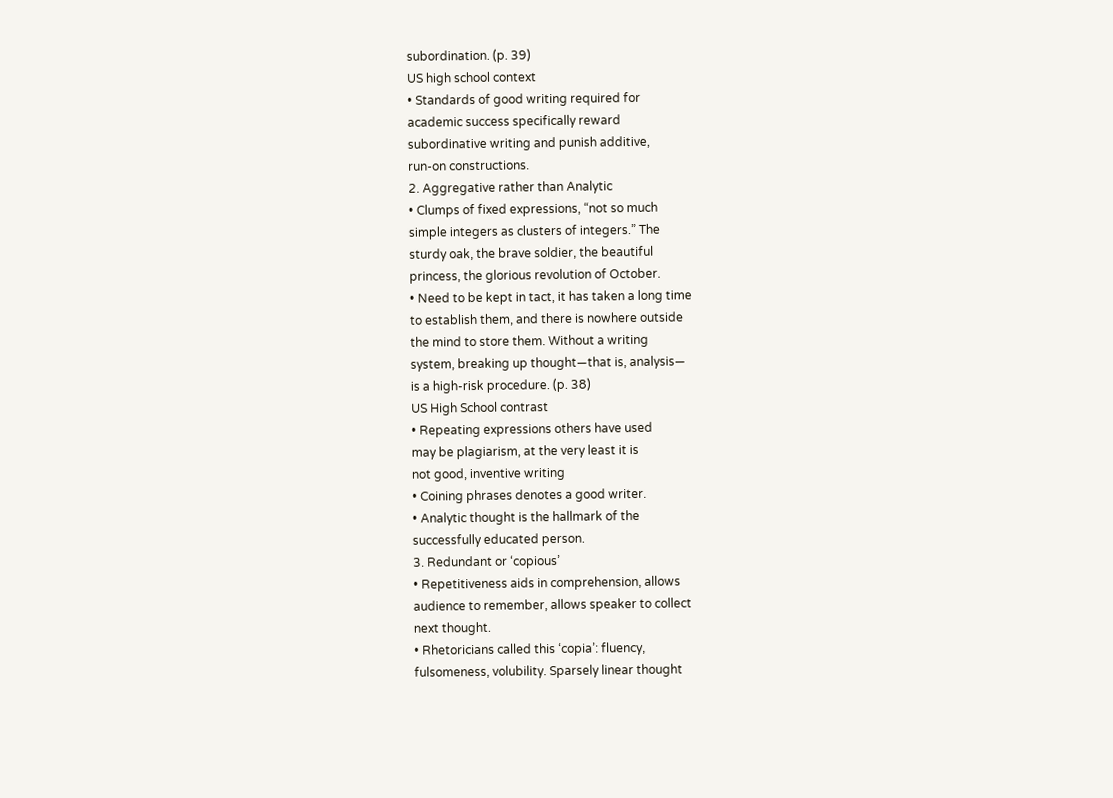subordination. (p. 39)
US high school context
• Standards of good writing required for
academic success specifically reward
subordinative writing and punish additive,
run-on constructions.
2. Aggregative rather than Analytic
• Clumps of fixed expressions, “not so much
simple integers as clusters of integers.” The
sturdy oak, the brave soldier, the beautiful
princess, the glorious revolution of October.
• Need to be kept in tact, it has taken a long time
to establish them, and there is nowhere outside
the mind to store them. Without a writing
system, breaking up thought—that is, analysis—
is a high-risk procedure. (p. 38)
US High School contrast
• Repeating expressions others have used
may be plagiarism, at the very least it is
not good, inventive writing
• Coining phrases denotes a good writer.
• Analytic thought is the hallmark of the
successfully educated person.
3. Redundant or ‘copious’
• Repetitiveness aids in comprehension, allows
audience to remember, allows speaker to collect
next thought.
• Rhetoricians called this ‘copia’: fluency,
fulsomeness, volubility. Sparsely linear thought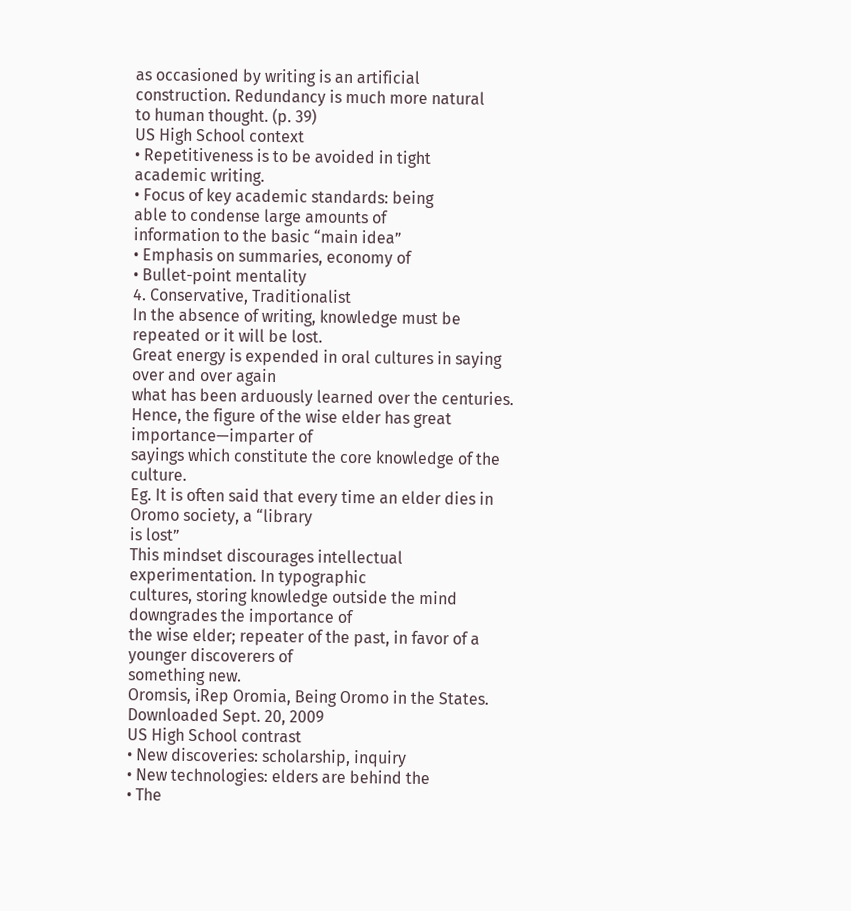as occasioned by writing is an artificial
construction. Redundancy is much more natural
to human thought. (p. 39)
US High School context
• Repetitiveness is to be avoided in tight
academic writing.
• Focus of key academic standards: being
able to condense large amounts of
information to the basic “main idea”
• Emphasis on summaries, economy of
• Bullet-point mentality
4. Conservative, Traditionalist
In the absence of writing, knowledge must be repeated or it will be lost.
Great energy is expended in oral cultures in saying over and over again
what has been arduously learned over the centuries.
Hence, the figure of the wise elder has great importance—imparter of
sayings which constitute the core knowledge of the culture.
Eg. It is often said that every time an elder dies in Oromo society, a “library
is lost”
This mindset discourages intellectual experimentation. In typographic
cultures, storing knowledge outside the mind downgrades the importance of
the wise elder; repeater of the past, in favor of a younger discoverers of
something new.
Oromsis, iRep Oromia, Being Oromo in the States. Downloaded Sept. 20, 2009
US High School contrast
• New discoveries: scholarship, inquiry
• New technologies: elders are behind the
• The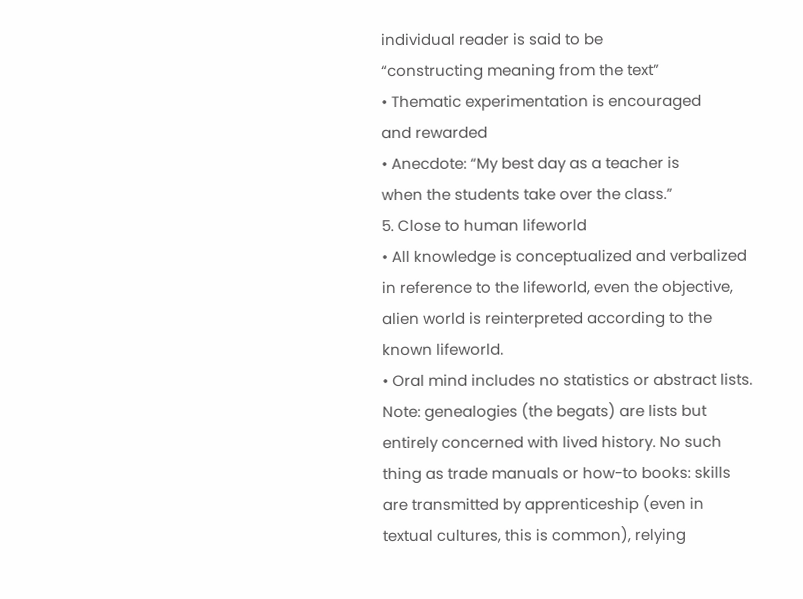individual reader is said to be
“constructing meaning from the text”
• Thematic experimentation is encouraged
and rewarded
• Anecdote: “My best day as a teacher is
when the students take over the class.”
5. Close to human lifeworld
• All knowledge is conceptualized and verbalized
in reference to the lifeworld, even the objective,
alien world is reinterpreted according to the
known lifeworld.
• Oral mind includes no statistics or abstract lists.
Note: genealogies (the begats) are lists but
entirely concerned with lived history. No such
thing as trade manuals or how-to books: skills
are transmitted by apprenticeship (even in
textual cultures, this is common), relying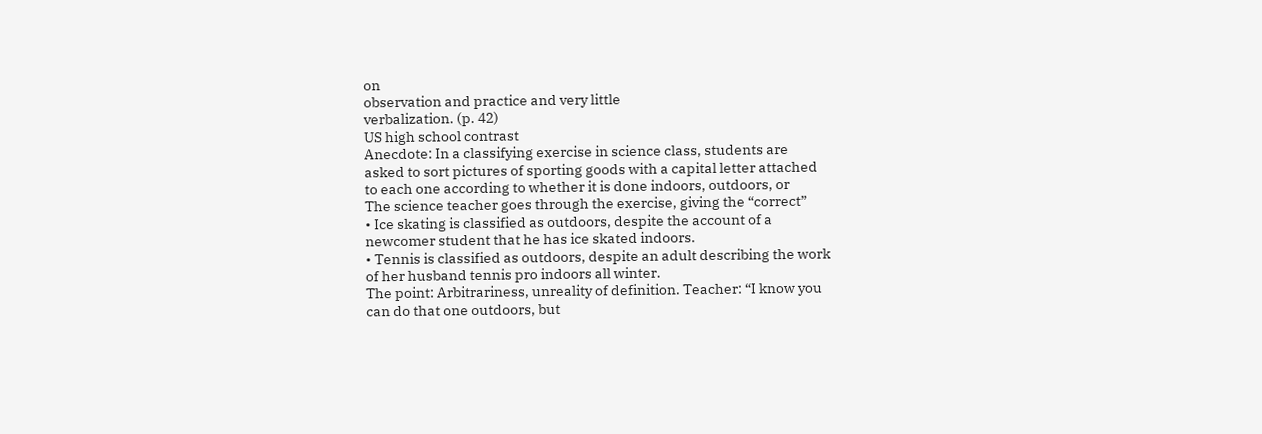on
observation and practice and very little
verbalization. (p. 42)
US high school contrast
Anecdote: In a classifying exercise in science class, students are
asked to sort pictures of sporting goods with a capital letter attached
to each one according to whether it is done indoors, outdoors, or
The science teacher goes through the exercise, giving the “correct”
• Ice skating is classified as outdoors, despite the account of a
newcomer student that he has ice skated indoors.
• Tennis is classified as outdoors, despite an adult describing the work
of her husband tennis pro indoors all winter.
The point: Arbitrariness, unreality of definition. Teacher: “I know you
can do that one outdoors, but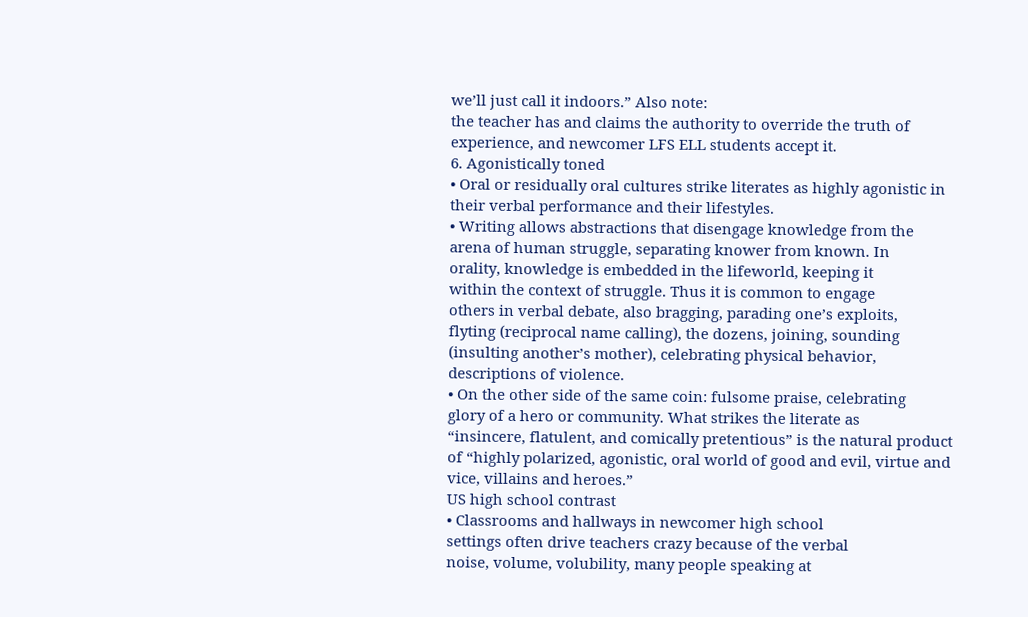we’ll just call it indoors.” Also note:
the teacher has and claims the authority to override the truth of
experience, and newcomer LFS ELL students accept it.
6. Agonistically toned
• Oral or residually oral cultures strike literates as highly agonistic in
their verbal performance and their lifestyles.
• Writing allows abstractions that disengage knowledge from the
arena of human struggle, separating knower from known. In
orality, knowledge is embedded in the lifeworld, keeping it
within the context of struggle. Thus it is common to engage
others in verbal debate, also bragging, parading one’s exploits,
flyting (reciprocal name calling), the dozens, joining, sounding
(insulting another’s mother), celebrating physical behavior,
descriptions of violence.
• On the other side of the same coin: fulsome praise, celebrating
glory of a hero or community. What strikes the literate as
“insincere, flatulent, and comically pretentious” is the natural product
of “highly polarized, agonistic, oral world of good and evil, virtue and
vice, villains and heroes.”
US high school contrast
• Classrooms and hallways in newcomer high school
settings often drive teachers crazy because of the verbal
noise, volume, volubility, many people speaking at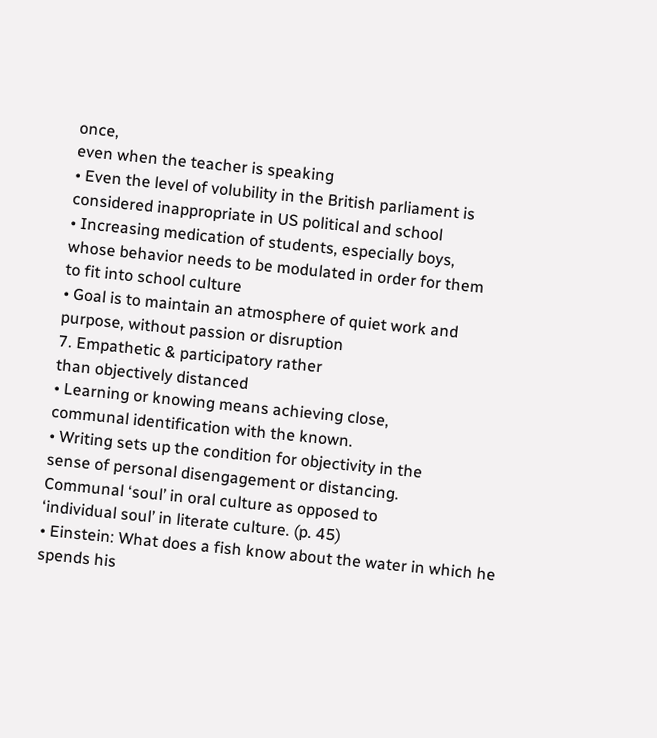once,
even when the teacher is speaking
• Even the level of volubility in the British parliament is
considered inappropriate in US political and school
• Increasing medication of students, especially boys,
whose behavior needs to be modulated in order for them
to fit into school culture
• Goal is to maintain an atmosphere of quiet work and
purpose, without passion or disruption
7. Empathetic & participatory rather
than objectively distanced
• Learning or knowing means achieving close,
communal identification with the known.
• Writing sets up the condition for objectivity in the
sense of personal disengagement or distancing.
Communal ‘soul’ in oral culture as opposed to
‘individual soul’ in literate culture. (p. 45)
• Einstein: What does a fish know about the water in which he
spends his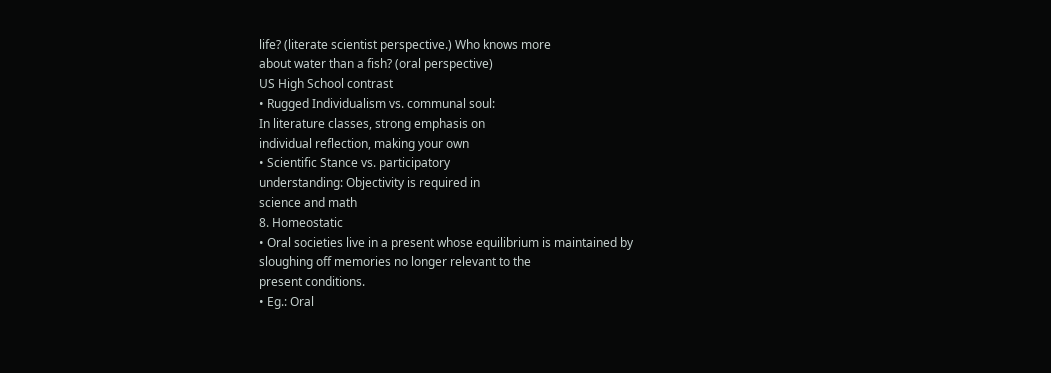life? (literate scientist perspective.) Who knows more
about water than a fish? (oral perspective)
US High School contrast
• Rugged Individualism vs. communal soul:
In literature classes, strong emphasis on
individual reflection, making your own
• Scientific Stance vs. participatory
understanding: Objectivity is required in
science and math
8. Homeostatic
• Oral societies live in a present whose equilibrium is maintained by
sloughing off memories no longer relevant to the
present conditions.
• Eg.: Oral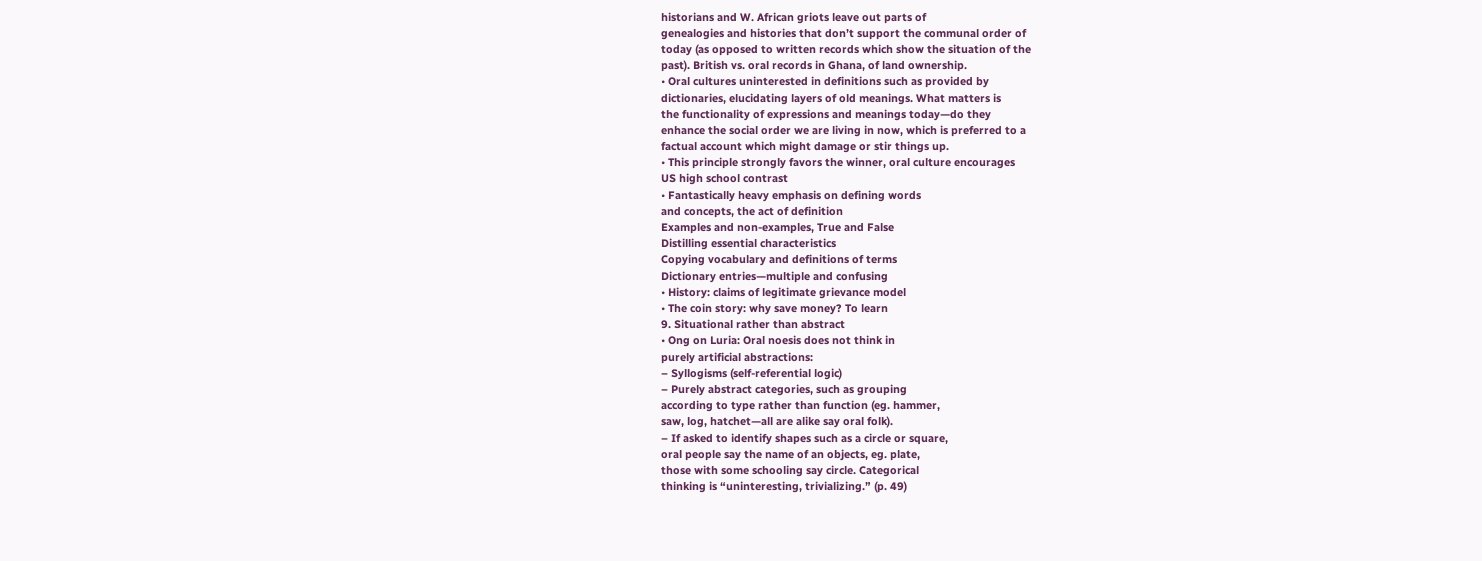historians and W. African griots leave out parts of
genealogies and histories that don’t support the communal order of
today (as opposed to written records which show the situation of the
past). British vs. oral records in Ghana, of land ownership.
• Oral cultures uninterested in definitions such as provided by
dictionaries, elucidating layers of old meanings. What matters is
the functionality of expressions and meanings today—do they
enhance the social order we are living in now, which is preferred to a
factual account which might damage or stir things up.
• This principle strongly favors the winner, oral culture encourages
US high school contrast
• Fantastically heavy emphasis on defining words
and concepts, the act of definition
Examples and non-examples, True and False
Distilling essential characteristics
Copying vocabulary and definitions of terms
Dictionary entries—multiple and confusing
• History: claims of legitimate grievance model
• The coin story: why save money? To learn
9. Situational rather than abstract
• Ong on Luria: Oral noesis does not think in
purely artificial abstractions:
– Syllogisms (self-referential logic)
– Purely abstract categories, such as grouping
according to type rather than function (eg. hammer,
saw, log, hatchet—all are alike say oral folk).
– If asked to identify shapes such as a circle or square,
oral people say the name of an objects, eg. plate,
those with some schooling say circle. Categorical
thinking is “uninteresting, trivializing.” (p. 49)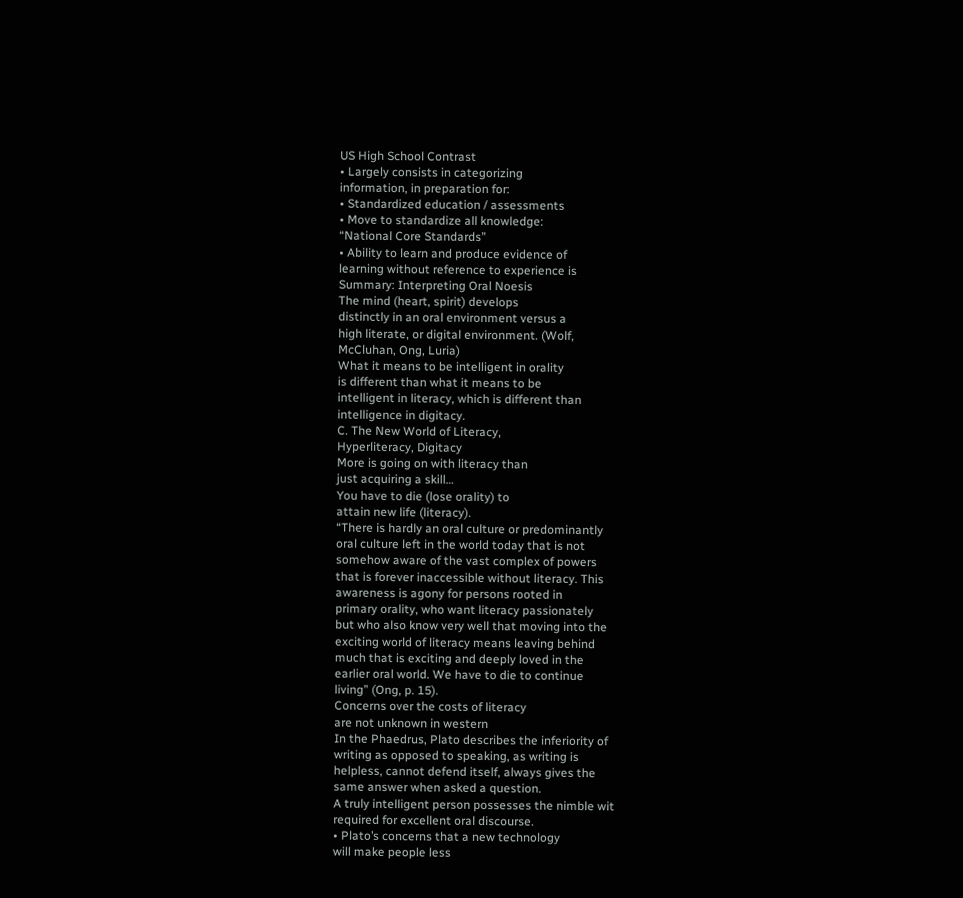US High School Contrast
• Largely consists in categorizing
information, in preparation for:
• Standardized education / assessments
• Move to standardize all knowledge:
“National Core Standards”
• Ability to learn and produce evidence of
learning without reference to experience is
Summary: Interpreting Oral Noesis
The mind (heart, spirit) develops
distinctly in an oral environment versus a
high literate, or digital environment. (Wolf,
McCluhan, Ong, Luria)
What it means to be intelligent in orality
is different than what it means to be
intelligent in literacy, which is different than
intelligence in digitacy.
C. The New World of Literacy,
Hyperliteracy, Digitacy
More is going on with literacy than
just acquiring a skill…
You have to die (lose orality) to
attain new life (literacy).
“There is hardly an oral culture or predominantly
oral culture left in the world today that is not
somehow aware of the vast complex of powers
that is forever inaccessible without literacy. This
awareness is agony for persons rooted in
primary orality, who want literacy passionately
but who also know very well that moving into the
exciting world of literacy means leaving behind
much that is exciting and deeply loved in the
earlier oral world. We have to die to continue
living” (Ong, p. 15).
Concerns over the costs of literacy
are not unknown in western
In the Phaedrus, Plato describes the inferiority of
writing as opposed to speaking, as writing is
helpless, cannot defend itself, always gives the
same answer when asked a question.
A truly intelligent person possesses the nimble wit
required for excellent oral discourse.
• Plato’s concerns that a new technology
will make people less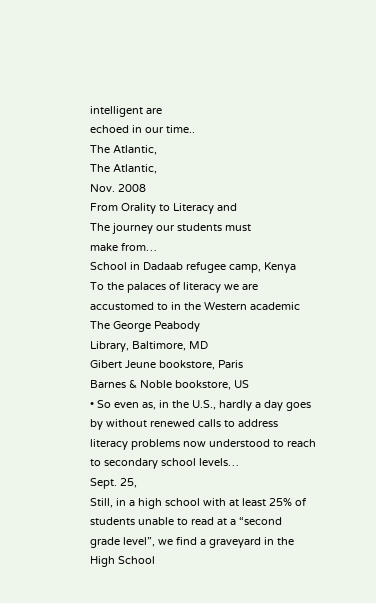intelligent are
echoed in our time..
The Atlantic,
The Atlantic,
Nov. 2008
From Orality to Literacy and
The journey our students must
make from…
School in Dadaab refugee camp, Kenya
To the palaces of literacy we are
accustomed to in the Western academic
The George Peabody
Library, Baltimore, MD
Gibert Jeune bookstore, Paris
Barnes & Noble bookstore, US
• So even as, in the U.S., hardly a day goes
by without renewed calls to address
literacy problems now understood to reach
to secondary school levels…
Sept. 25,
Still, in a high school with at least 25% of
students unable to read at a “second
grade level”, we find a graveyard in the
High School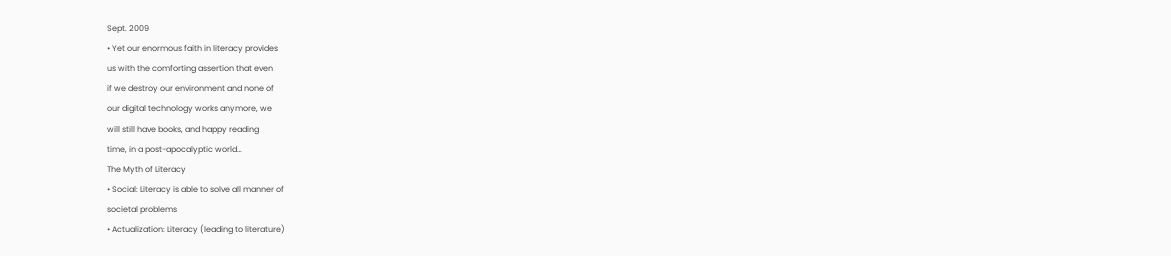Sept. 2009
• Yet our enormous faith in literacy provides
us with the comforting assertion that even
if we destroy our environment and none of
our digital technology works anymore, we
will still have books, and happy reading
time, in a post-apocalyptic world…
The Myth of Literacy
• Social: Literacy is able to solve all manner of
societal problems
• Actualization: Literacy (leading to literature)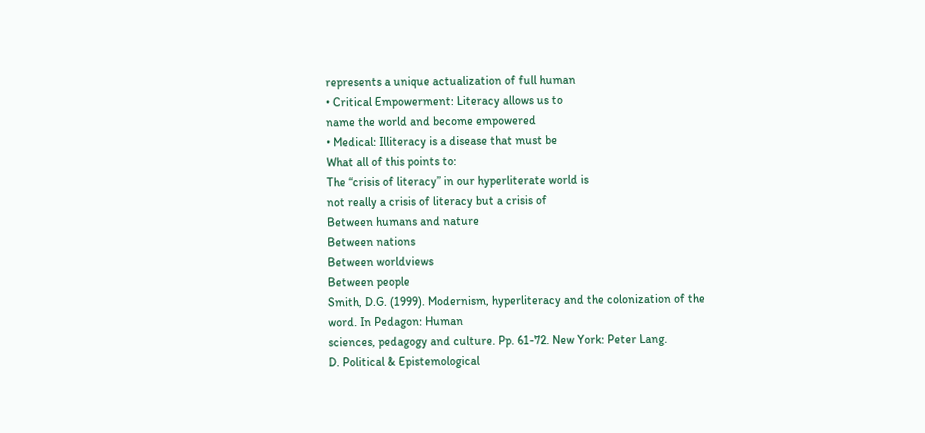represents a unique actualization of full human
• Critical Empowerment: Literacy allows us to
name the world and become empowered
• Medical: Illiteracy is a disease that must be
What all of this points to:
The “crisis of literacy” in our hyperliterate world is
not really a crisis of literacy but a crisis of
Between humans and nature
Between nations
Between worldviews
Between people
Smith, D.G. (1999). Modernism, hyperliteracy and the colonization of the word. In Pedagon: Human
sciences, pedagogy and culture. Pp. 61-72. New York: Peter Lang.
D. Political & Epistemological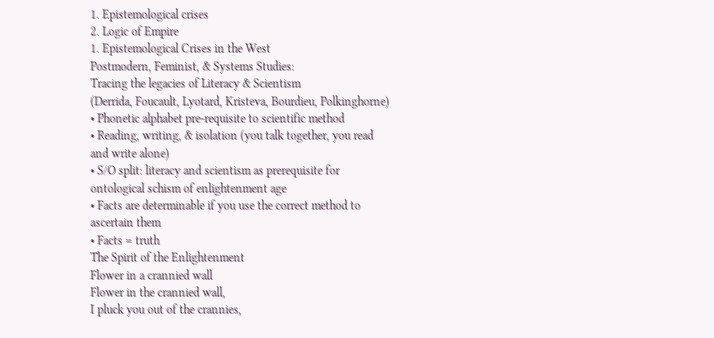1. Epistemological crises
2. Logic of Empire
1. Epistemological Crises in the West
Postmodern, Feminist, & Systems Studies:
Tracing the legacies of Literacy & Scientism
(Derrida, Foucault, Lyotard, Kristeva, Bourdieu, Polkinghorne)
• Phonetic alphabet pre-requisite to scientific method
• Reading, writing, & isolation (you talk together, you read
and write alone)
• S/O split: literacy and scientism as prerequisite for
ontological schism of enlightenment age
• Facts are determinable if you use the correct method to
ascertain them
• Facts = truth
The Spirit of the Enlightenment
Flower in a crannied wall
Flower in the crannied wall,
I pluck you out of the crannies,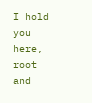I hold you here, root and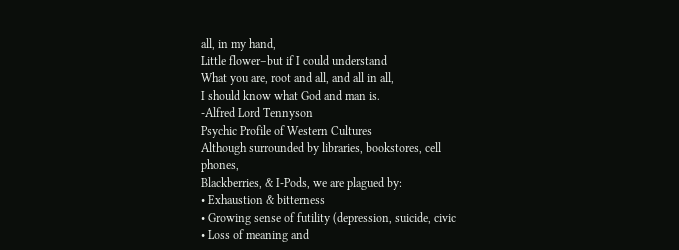all, in my hand,
Little flower–but if I could understand
What you are, root and all, and all in all,
I should know what God and man is.
-Alfred Lord Tennyson
Psychic Profile of Western Cultures
Although surrounded by libraries, bookstores, cell phones,
Blackberries, & I-Pods, we are plagued by:
• Exhaustion & bitterness
• Growing sense of futility (depression, suicide, civic
• Loss of meaning and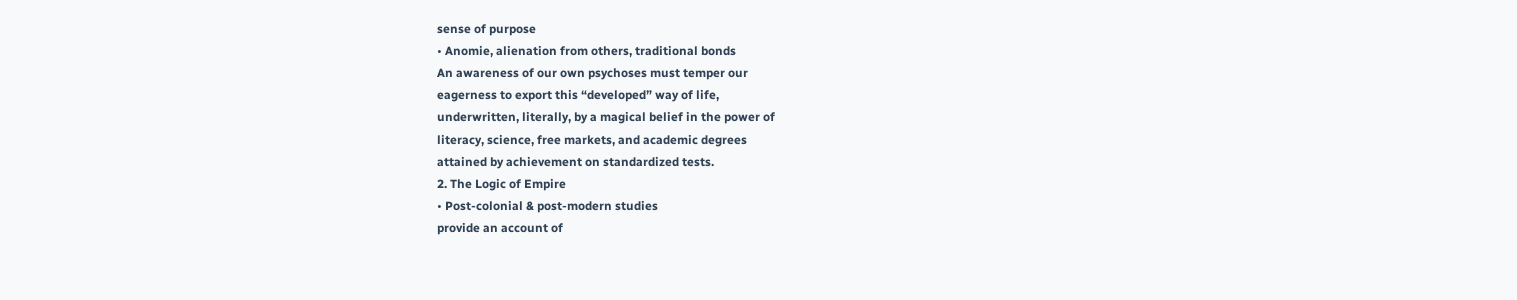sense of purpose
• Anomie, alienation from others, traditional bonds
An awareness of our own psychoses must temper our
eagerness to export this “developed” way of life,
underwritten, literally, by a magical belief in the power of
literacy, science, free markets, and academic degrees
attained by achievement on standardized tests.
2. The Logic of Empire
• Post-colonial & post-modern studies
provide an account of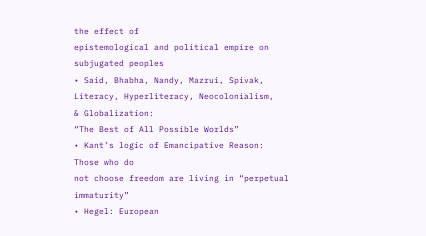the effect of
epistemological and political empire on
subjugated peoples
• Said, Bhabha, Nandy, Mazrui, Spivak,
Literacy, Hyperliteracy, Neocolonialism,
& Globalization:
“The Best of All Possible Worlds”
• Kant’s logic of Emancipative Reason: Those who do
not choose freedom are living in “perpetual immaturity”
• Hegel: European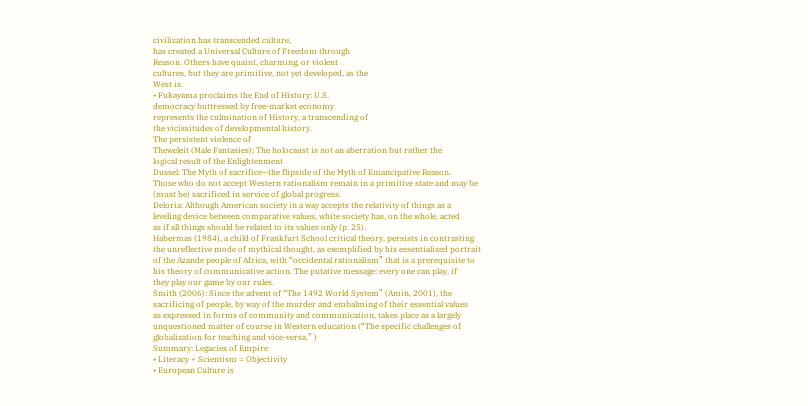civilization has transcended culture,
has created a Universal Culture of Freedom through
Reason. Others have quaint, charming, or violent
cultures, but they are primitive, not yet developed, as the
West is.
• Fukayama proclaims the End of History: U.S.
democracy buttressed by free-market economy
represents the culmination of History, a transcending of
the vicissitudes of developmental history.
The persistent violence of
Theweleit (Male Fantasies): The holocaust is not an aberration but rather the
logical result of the Enlightenment
Dussel: The Myth of sacrifice—the flipside of the Myth of Emancipative Reason.
Those who do not accept Western rationalism remain in a primitive state and may be
(must be) sacrificed in service of global progress.
Deloria: Although American society in a way accepts the relativity of things as a
leveling device between comparative values, white society has, on the whole, acted
as if all things should be related to its values only (p. 25).
Habermas (1984), a child of Frankfurt School critical theory, persists in contrasting
the unreflective mode of mythical thought, as exemplified by his essentialized portrait
of the Azande people of Africa, with “occidental rationalism” that is a prerequisite to
his theory of communicative action. The putative message: every one can play, if
they play our game by our rules.
Smith (2006): Since the advent of “The 1492 World System” (Amin, 2001), the
sacrificing of people, by way of the murder and embalming of their essential values
as expressed in forms of community and communication, takes place as a largely
unquestioned matter of course in Western education (“The specific challenges of
globalization for teaching and vice-versa.” )
Summary: Legacies of Empire
• Literacy + Scientism = Objectivity
• European Culture is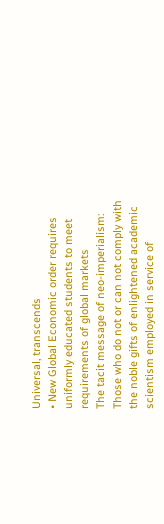Universal, transcends
• New Global Economic order requires
uniformly educated students to meet
requirements of global markets
The tacit message of neo-imperialism:
Those who do not or can not comply with
the noble gifts of enlightened academic
scientism employed in service of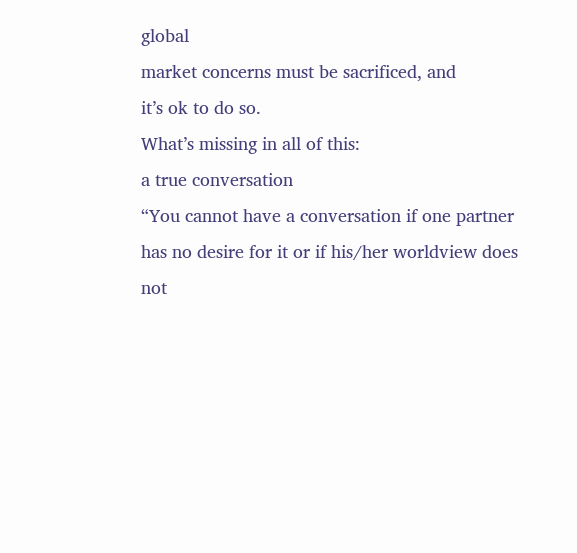global
market concerns must be sacrificed, and
it’s ok to do so.
What’s missing in all of this:
a true conversation
“You cannot have a conversation if one partner
has no desire for it or if his/her worldview does
not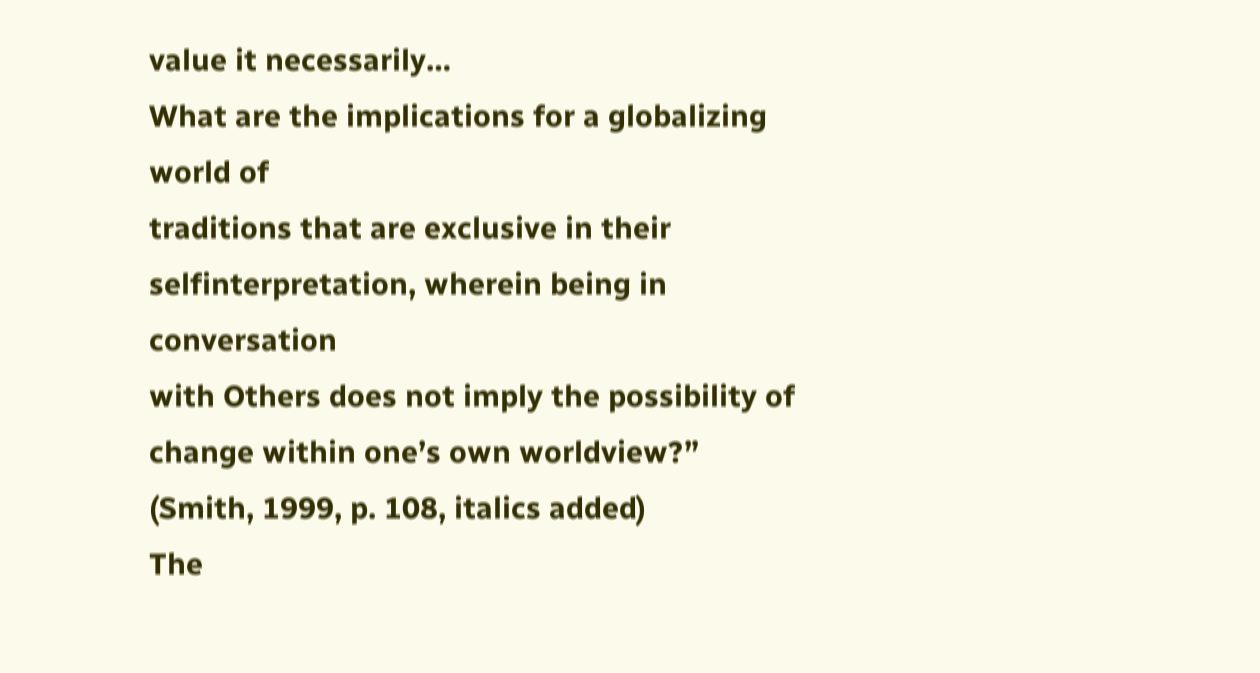value it necessarily…
What are the implications for a globalizing world of
traditions that are exclusive in their selfinterpretation, wherein being in conversation
with Others does not imply the possibility of
change within one’s own worldview?”
(Smith, 1999, p. 108, italics added)
The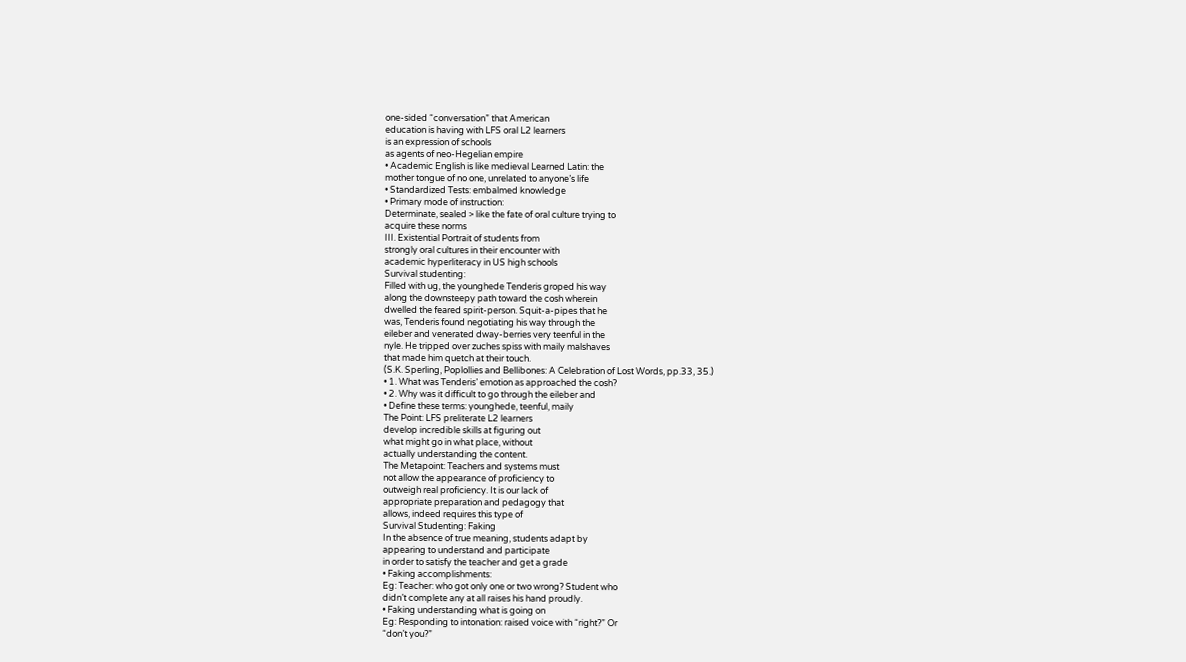one-sided “conversation” that American
education is having with LFS oral L2 learners
is an expression of schools
as agents of neo-Hegelian empire
• Academic English is like medieval Learned Latin: the
mother tongue of no one, unrelated to anyone’s life
• Standardized Tests: embalmed knowledge
• Primary mode of instruction:
Determinate, sealed > like the fate of oral culture trying to
acquire these norms
III. Existential Portrait of students from
strongly oral cultures in their encounter with
academic hyperliteracy in US high schools
Survival studenting:
Filled with ug, the younghede Tenderis groped his way
along the downsteepy path toward the cosh wherein
dwelled the feared spirit-person. Squit-a-pipes that he
was, Tenderis found negotiating his way through the
eileber and venerated dway-berries very teenful in the
nyle. He tripped over zuches spiss with maily malshaves
that made him quetch at their touch.
(S.K. Sperling, Poplollies and Bellibones: A Celebration of Lost Words, pp.33, 35.)
• 1. What was Tenderis’ emotion as approached the cosh?
• 2. Why was it difficult to go through the eileber and
• Define these terms: younghede, teenful, maily
The Point: LFS preliterate L2 learners
develop incredible skills at figuring out
what might go in what place, without
actually understanding the content.
The Metapoint: Teachers and systems must
not allow the appearance of proficiency to
outweigh real proficiency. It is our lack of
appropriate preparation and pedagogy that
allows, indeed requires this type of
Survival Studenting: Faking
In the absence of true meaning, students adapt by
appearing to understand and participate
in order to satisfy the teacher and get a grade
• Faking accomplishments:
Eg: Teacher: who got only one or two wrong? Student who
didn’t complete any at all raises his hand proudly.
• Faking understanding what is going on
Eg: Responding to intonation: raised voice with “right?” Or
“don’t you?”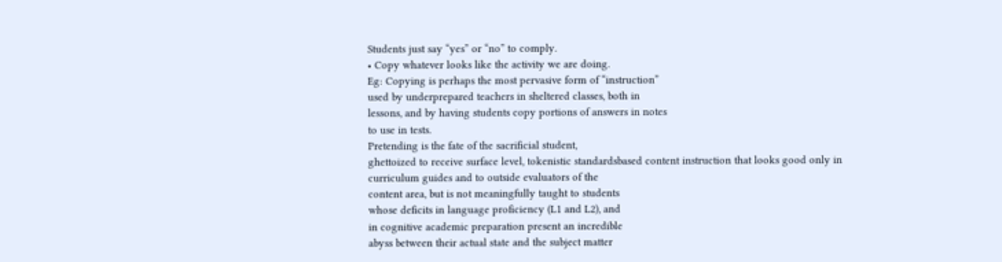Students just say “yes” or “no” to comply.
• Copy whatever looks like the activity we are doing.
Eg: Copying is perhaps the most pervasive form of “instruction”
used by underprepared teachers in sheltered classes, both in
lessons, and by having students copy portions of answers in notes
to use in tests.
Pretending is the fate of the sacrificial student,
ghettoized to receive surface level, tokenistic standardsbased content instruction that looks good only in
curriculum guides and to outside evaluators of the
content area, but is not meaningfully taught to students
whose deficits in language proficiency (L1 and L2), and
in cognitive academic preparation present an incredible
abyss between their actual state and the subject matter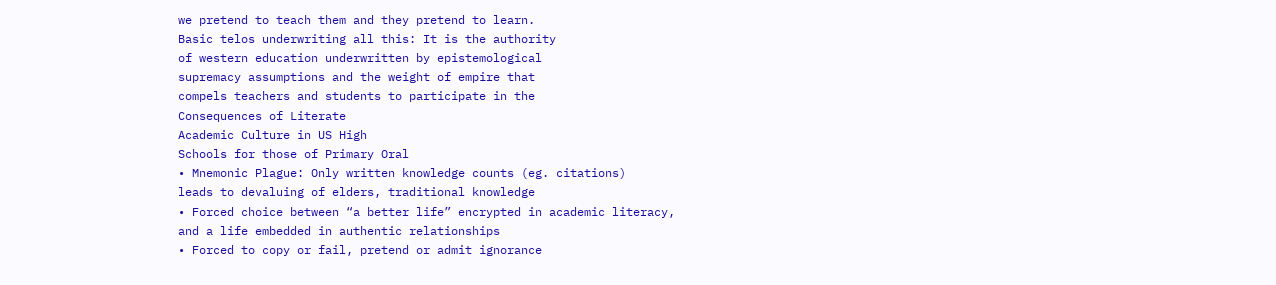we pretend to teach them and they pretend to learn.
Basic telos underwriting all this: It is the authority
of western education underwritten by epistemological
supremacy assumptions and the weight of empire that
compels teachers and students to participate in the
Consequences of Literate
Academic Culture in US High
Schools for those of Primary Oral
• Mnemonic Plague: Only written knowledge counts (eg. citations)
leads to devaluing of elders, traditional knowledge
• Forced choice between “a better life” encrypted in academic literacy,
and a life embedded in authentic relationships
• Forced to copy or fail, pretend or admit ignorance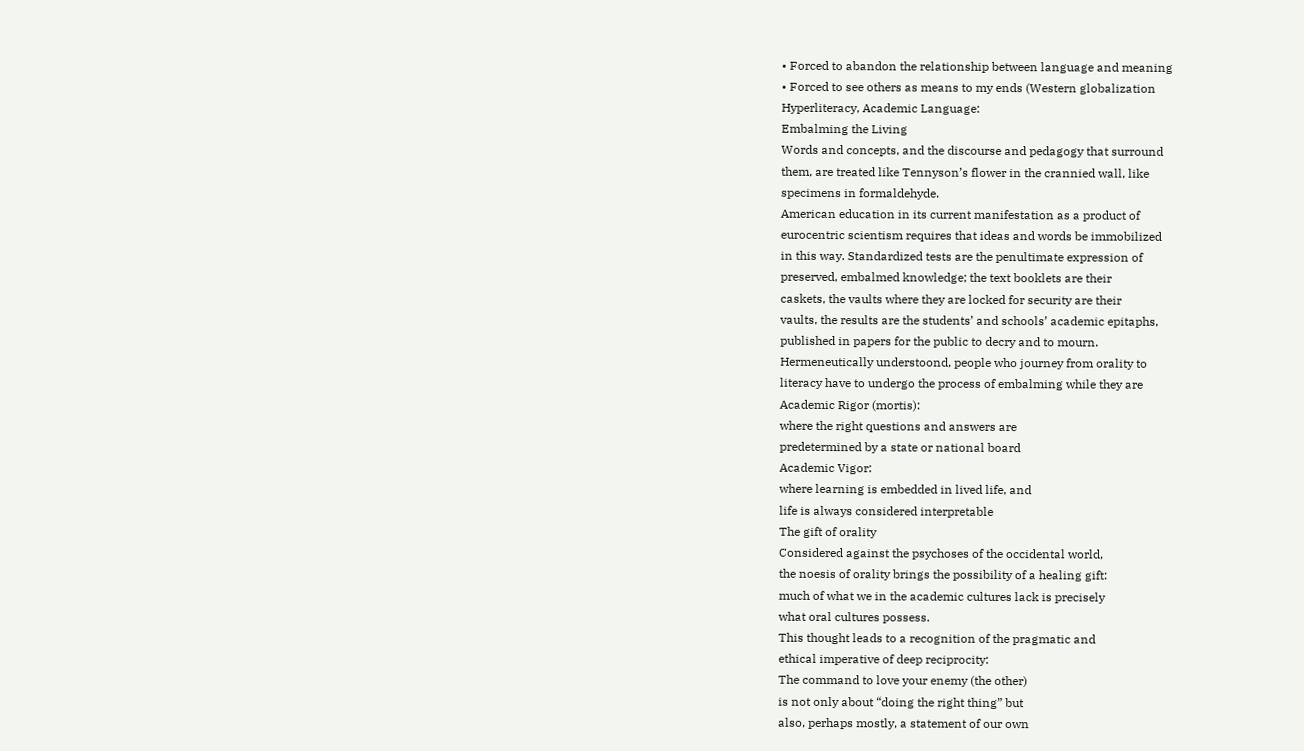• Forced to abandon the relationship between language and meaning
• Forced to see others as means to my ends (Western globalization
Hyperliteracy, Academic Language:
Embalming the Living
Words and concepts, and the discourse and pedagogy that surround
them, are treated like Tennyson’s flower in the crannied wall, like
specimens in formaldehyde.
American education in its current manifestation as a product of
eurocentric scientism requires that ideas and words be immobilized
in this way. Standardized tests are the penultimate expression of
preserved, embalmed knowledge; the text booklets are their
caskets, the vaults where they are locked for security are their
vaults, the results are the students’ and schools’ academic epitaphs,
published in papers for the public to decry and to mourn.
Hermeneutically understoond, people who journey from orality to
literacy have to undergo the process of embalming while they are
Academic Rigor (mortis):
where the right questions and answers are
predetermined by a state or national board
Academic Vigor:
where learning is embedded in lived life, and
life is always considered interpretable
The gift of orality
Considered against the psychoses of the occidental world,
the noesis of orality brings the possibility of a healing gift:
much of what we in the academic cultures lack is precisely
what oral cultures possess.
This thought leads to a recognition of the pragmatic and
ethical imperative of deep reciprocity:
The command to love your enemy (the other)
is not only about “doing the right thing” but
also, perhaps mostly, a statement of our own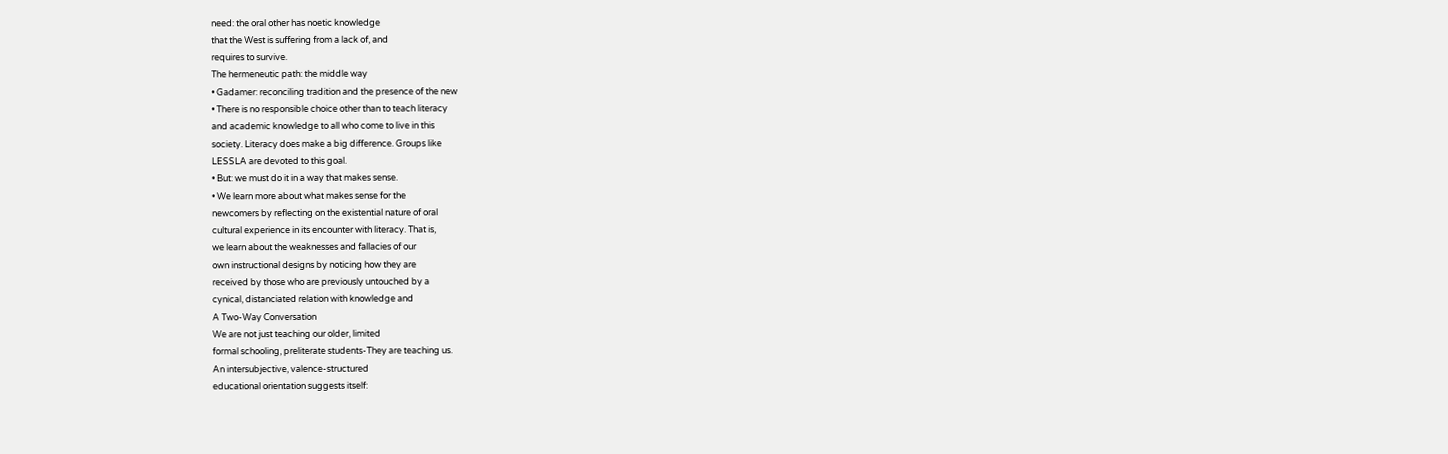need: the oral other has noetic knowledge
that the West is suffering from a lack of, and
requires to survive.
The hermeneutic path: the middle way
• Gadamer: reconciling tradition and the presence of the new
• There is no responsible choice other than to teach literacy
and academic knowledge to all who come to live in this
society. Literacy does make a big difference. Groups like
LESSLA are devoted to this goal.
• But: we must do it in a way that makes sense.
• We learn more about what makes sense for the
newcomers by reflecting on the existential nature of oral
cultural experience in its encounter with literacy. That is,
we learn about the weaknesses and fallacies of our
own instructional designs by noticing how they are
received by those who are previously untouched by a
cynical, distanciated relation with knowledge and
A Two-Way Conversation
We are not just teaching our older, limited
formal schooling, preliterate students-They are teaching us.
An intersubjective, valence-structured
educational orientation suggests itself: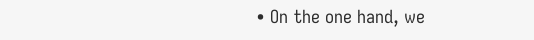• On the one hand, we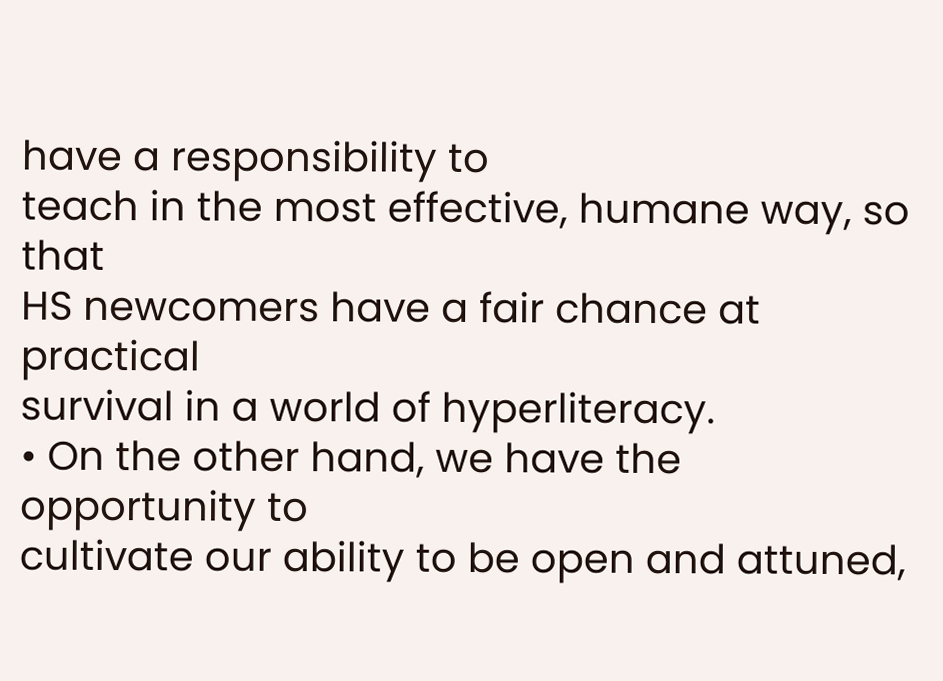have a responsibility to
teach in the most effective, humane way, so that
HS newcomers have a fair chance at practical
survival in a world of hyperliteracy.
• On the other hand, we have the opportunity to
cultivate our ability to be open and attuned,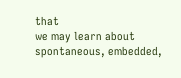that
we may learn about spontaneous, embedded,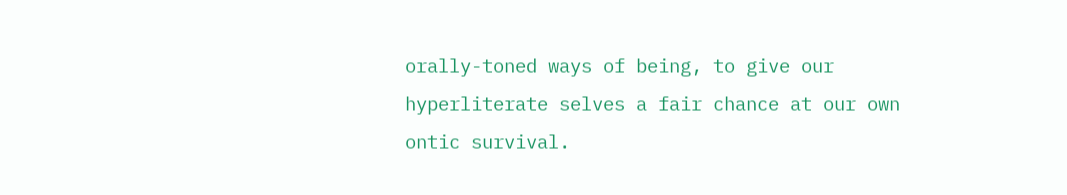orally-toned ways of being, to give our
hyperliterate selves a fair chance at our own
ontic survival.